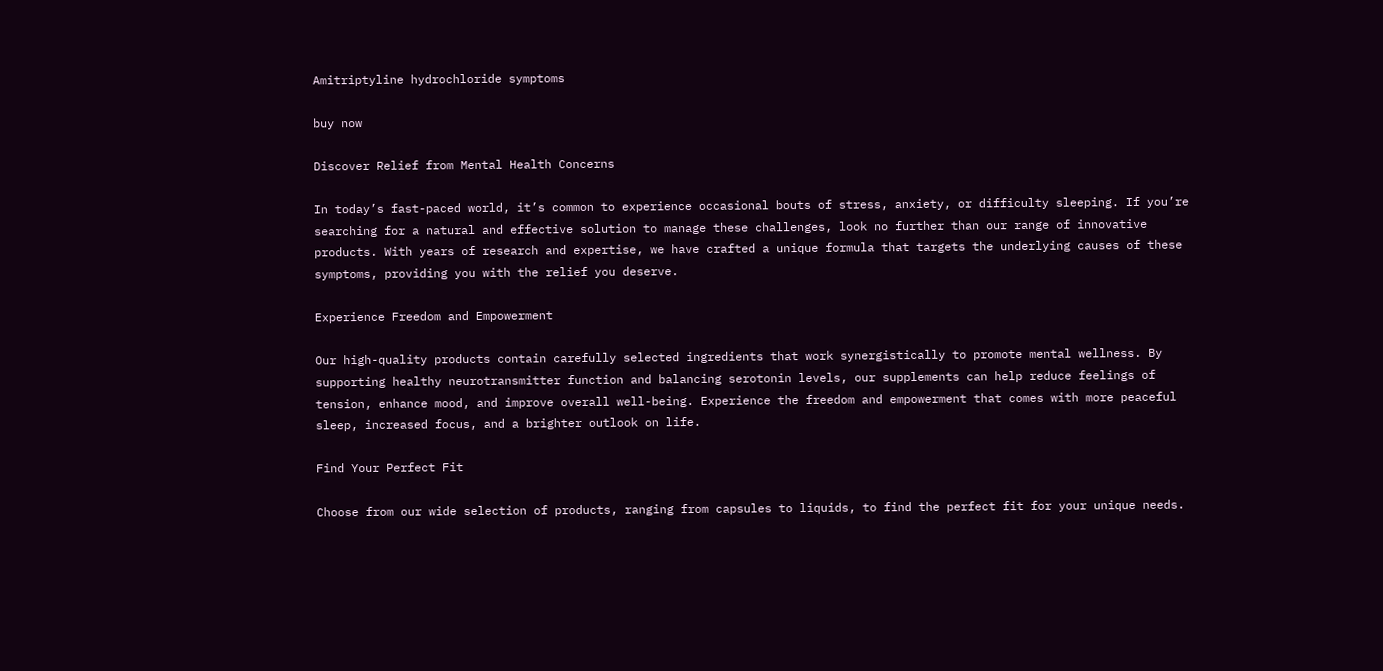Amitriptyline hydrochloride symptoms

buy now

Discover Relief from Mental Health Concerns

In today’s fast-paced world, it’s common to experience occasional bouts of stress, anxiety, or difficulty sleeping. If you’re searching for a natural and effective solution to manage these challenges, look no further than our range of innovative products. With years of research and expertise, we have crafted a unique formula that targets the underlying causes of these symptoms, providing you with the relief you deserve.

Experience Freedom and Empowerment

Our high-quality products contain carefully selected ingredients that work synergistically to promote mental wellness. By supporting healthy neurotransmitter function and balancing serotonin levels, our supplements can help reduce feelings of tension, enhance mood, and improve overall well-being. Experience the freedom and empowerment that comes with more peaceful sleep, increased focus, and a brighter outlook on life.

Find Your Perfect Fit

Choose from our wide selection of products, ranging from capsules to liquids, to find the perfect fit for your unique needs.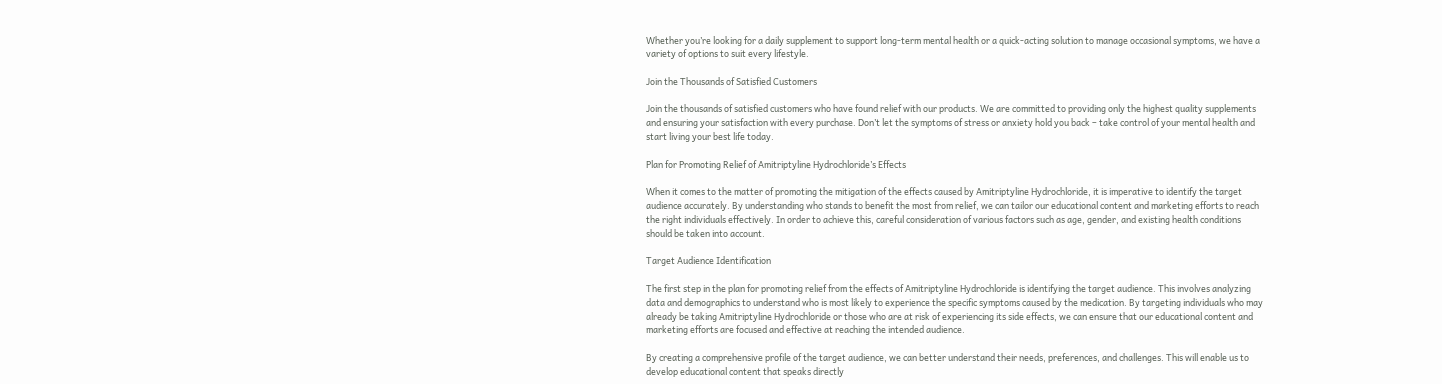Whether you’re looking for a daily supplement to support long-term mental health or a quick-acting solution to manage occasional symptoms, we have a variety of options to suit every lifestyle.

Join the Thousands of Satisfied Customers

Join the thousands of satisfied customers who have found relief with our products. We are committed to providing only the highest quality supplements and ensuring your satisfaction with every purchase. Don’t let the symptoms of stress or anxiety hold you back – take control of your mental health and start living your best life today.

Plan for Promoting Relief of Amitriptyline Hydrochloride’s Effects

When it comes to the matter of promoting the mitigation of the effects caused by Amitriptyline Hydrochloride, it is imperative to identify the target audience accurately. By understanding who stands to benefit the most from relief, we can tailor our educational content and marketing efforts to reach the right individuals effectively. In order to achieve this, careful consideration of various factors such as age, gender, and existing health conditions should be taken into account.

Target Audience Identification

The first step in the plan for promoting relief from the effects of Amitriptyline Hydrochloride is identifying the target audience. This involves analyzing data and demographics to understand who is most likely to experience the specific symptoms caused by the medication. By targeting individuals who may already be taking Amitriptyline Hydrochloride or those who are at risk of experiencing its side effects, we can ensure that our educational content and marketing efforts are focused and effective at reaching the intended audience.

By creating a comprehensive profile of the target audience, we can better understand their needs, preferences, and challenges. This will enable us to develop educational content that speaks directly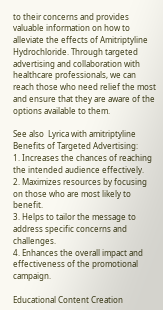to their concerns and provides valuable information on how to alleviate the effects of Amitriptyline Hydrochloride. Through targeted advertising and collaboration with healthcare professionals, we can reach those who need relief the most and ensure that they are aware of the options available to them.

See also  Lyrica with amitriptyline
Benefits of Targeted Advertising:
1. Increases the chances of reaching the intended audience effectively.
2. Maximizes resources by focusing on those who are most likely to benefit.
3. Helps to tailor the message to address specific concerns and challenges.
4. Enhances the overall impact and effectiveness of the promotional campaign.

Educational Content Creation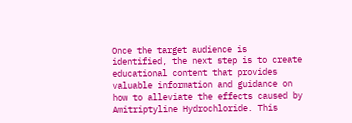Once the target audience is identified, the next step is to create educational content that provides valuable information and guidance on how to alleviate the effects caused by Amitriptyline Hydrochloride. This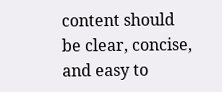content should be clear, concise, and easy to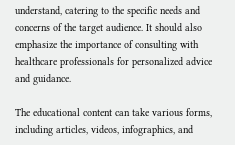understand, catering to the specific needs and concerns of the target audience. It should also emphasize the importance of consulting with healthcare professionals for personalized advice and guidance.

The educational content can take various forms, including articles, videos, infographics, and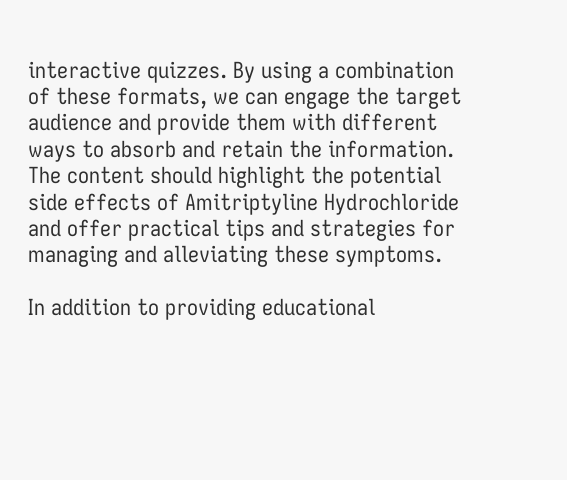interactive quizzes. By using a combination of these formats, we can engage the target audience and provide them with different ways to absorb and retain the information. The content should highlight the potential side effects of Amitriptyline Hydrochloride and offer practical tips and strategies for managing and alleviating these symptoms.

In addition to providing educational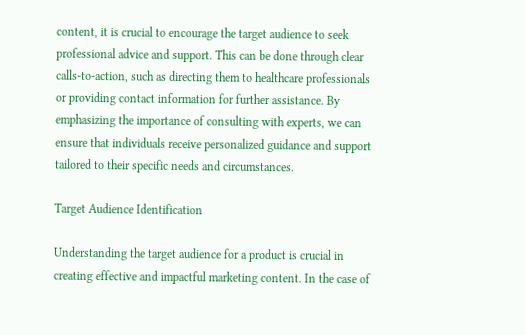content, it is crucial to encourage the target audience to seek professional advice and support. This can be done through clear calls-to-action, such as directing them to healthcare professionals or providing contact information for further assistance. By emphasizing the importance of consulting with experts, we can ensure that individuals receive personalized guidance and support tailored to their specific needs and circumstances.

Target Audience Identification

Understanding the target audience for a product is crucial in creating effective and impactful marketing content. In the case of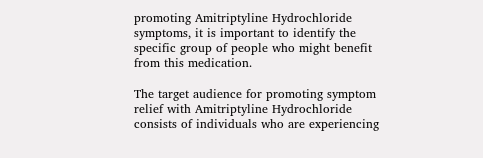promoting Amitriptyline Hydrochloride symptoms, it is important to identify the specific group of people who might benefit from this medication.

The target audience for promoting symptom relief with Amitriptyline Hydrochloride consists of individuals who are experiencing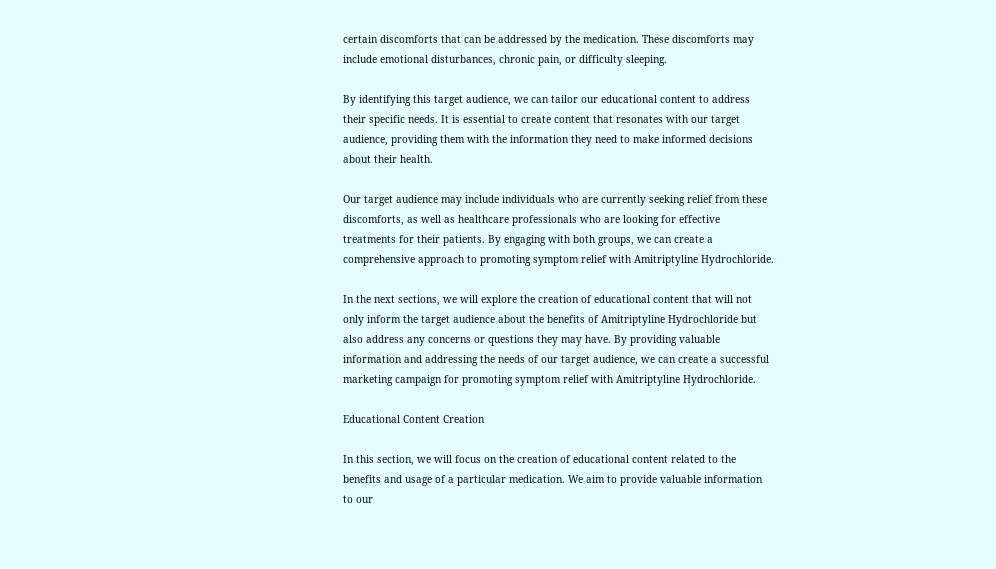certain discomforts that can be addressed by the medication. These discomforts may include emotional disturbances, chronic pain, or difficulty sleeping.

By identifying this target audience, we can tailor our educational content to address their specific needs. It is essential to create content that resonates with our target audience, providing them with the information they need to make informed decisions about their health.

Our target audience may include individuals who are currently seeking relief from these discomforts, as well as healthcare professionals who are looking for effective treatments for their patients. By engaging with both groups, we can create a comprehensive approach to promoting symptom relief with Amitriptyline Hydrochloride.

In the next sections, we will explore the creation of educational content that will not only inform the target audience about the benefits of Amitriptyline Hydrochloride but also address any concerns or questions they may have. By providing valuable information and addressing the needs of our target audience, we can create a successful marketing campaign for promoting symptom relief with Amitriptyline Hydrochloride.

Educational Content Creation

In this section, we will focus on the creation of educational content related to the benefits and usage of a particular medication. We aim to provide valuable information to our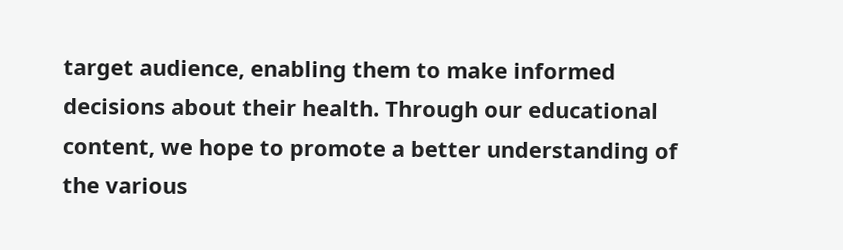target audience, enabling them to make informed decisions about their health. Through our educational content, we hope to promote a better understanding of the various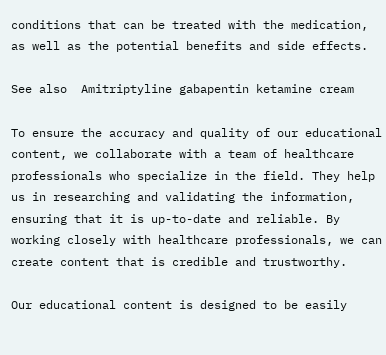conditions that can be treated with the medication, as well as the potential benefits and side effects.

See also  Amitriptyline gabapentin ketamine cream

To ensure the accuracy and quality of our educational content, we collaborate with a team of healthcare professionals who specialize in the field. They help us in researching and validating the information, ensuring that it is up-to-date and reliable. By working closely with healthcare professionals, we can create content that is credible and trustworthy.

Our educational content is designed to be easily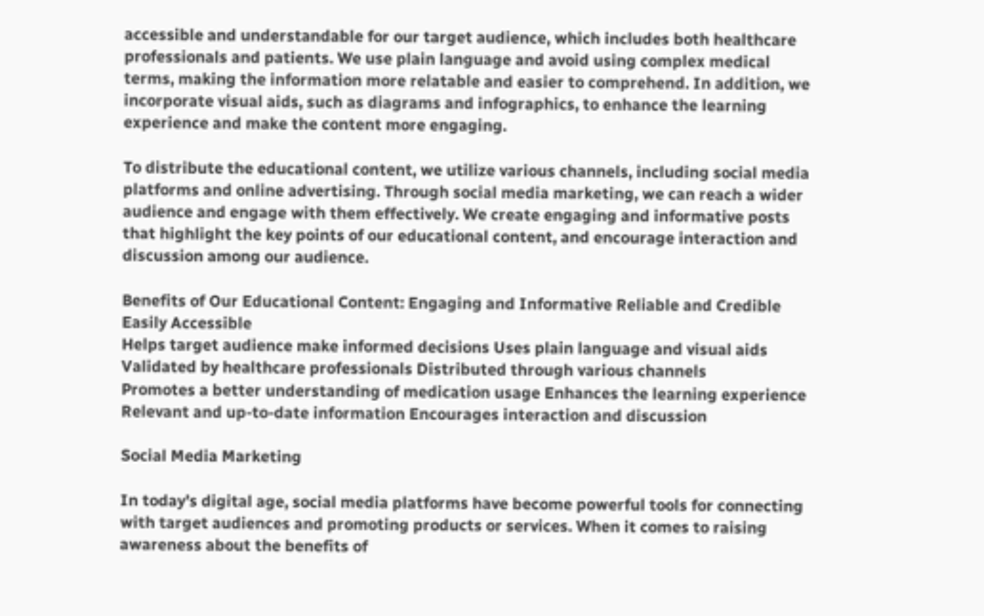accessible and understandable for our target audience, which includes both healthcare professionals and patients. We use plain language and avoid using complex medical terms, making the information more relatable and easier to comprehend. In addition, we incorporate visual aids, such as diagrams and infographics, to enhance the learning experience and make the content more engaging.

To distribute the educational content, we utilize various channels, including social media platforms and online advertising. Through social media marketing, we can reach a wider audience and engage with them effectively. We create engaging and informative posts that highlight the key points of our educational content, and encourage interaction and discussion among our audience.

Benefits of Our Educational Content: Engaging and Informative Reliable and Credible Easily Accessible
Helps target audience make informed decisions Uses plain language and visual aids Validated by healthcare professionals Distributed through various channels
Promotes a better understanding of medication usage Enhances the learning experience Relevant and up-to-date information Encourages interaction and discussion

Social Media Marketing

In today’s digital age, social media platforms have become powerful tools for connecting with target audiences and promoting products or services. When it comes to raising awareness about the benefits of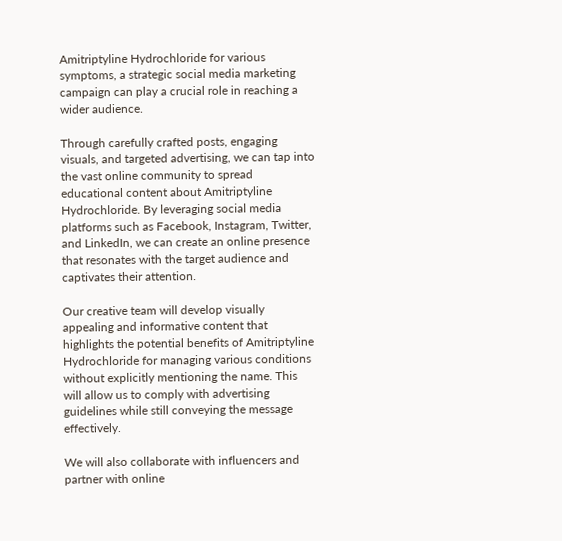Amitriptyline Hydrochloride for various symptoms, a strategic social media marketing campaign can play a crucial role in reaching a wider audience.

Through carefully crafted posts, engaging visuals, and targeted advertising, we can tap into the vast online community to spread educational content about Amitriptyline Hydrochloride. By leveraging social media platforms such as Facebook, Instagram, Twitter, and LinkedIn, we can create an online presence that resonates with the target audience and captivates their attention.

Our creative team will develop visually appealing and informative content that highlights the potential benefits of Amitriptyline Hydrochloride for managing various conditions without explicitly mentioning the name. This will allow us to comply with advertising guidelines while still conveying the message effectively.

We will also collaborate with influencers and partner with online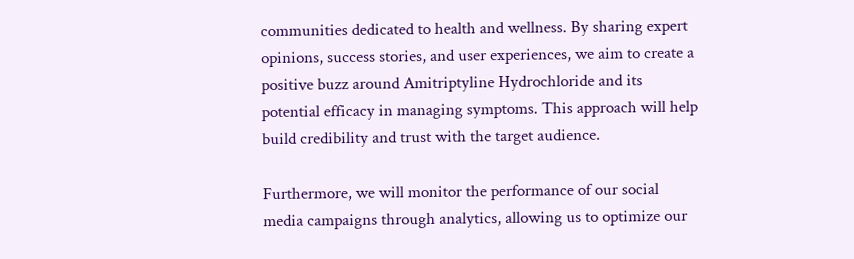communities dedicated to health and wellness. By sharing expert opinions, success stories, and user experiences, we aim to create a positive buzz around Amitriptyline Hydrochloride and its potential efficacy in managing symptoms. This approach will help build credibility and trust with the target audience.

Furthermore, we will monitor the performance of our social media campaigns through analytics, allowing us to optimize our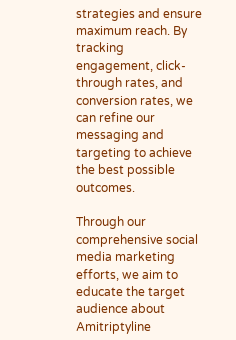strategies and ensure maximum reach. By tracking engagement, click-through rates, and conversion rates, we can refine our messaging and targeting to achieve the best possible outcomes.

Through our comprehensive social media marketing efforts, we aim to educate the target audience about Amitriptyline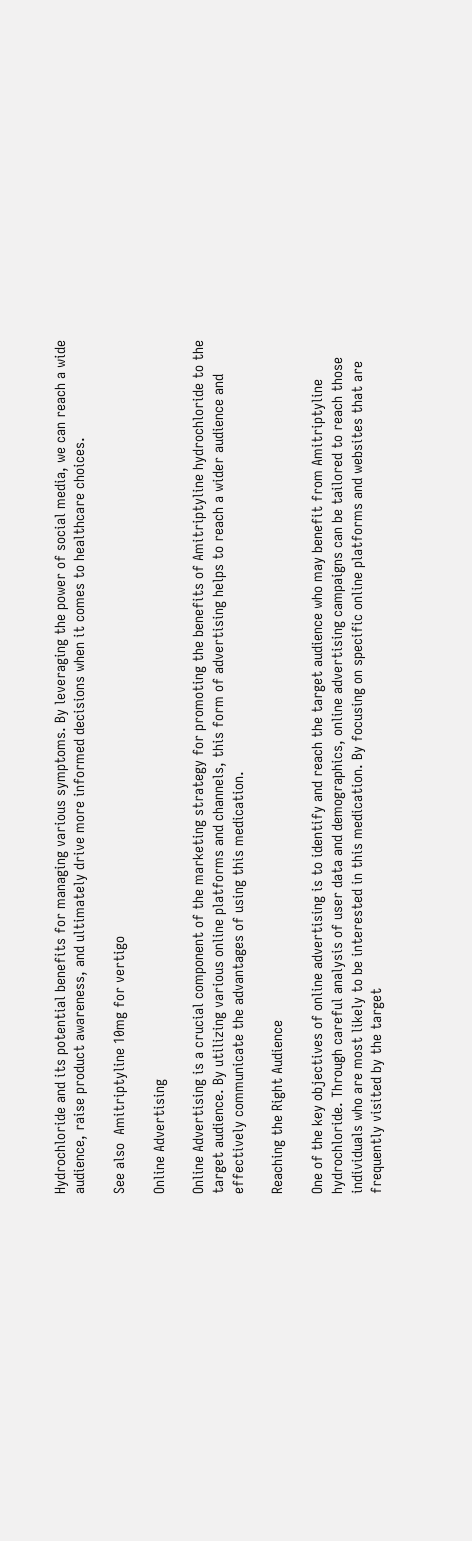Hydrochloride and its potential benefits for managing various symptoms. By leveraging the power of social media, we can reach a wide audience, raise product awareness, and ultimately drive more informed decisions when it comes to healthcare choices.

See also  Amitriptyline 10mg for vertigo

Online Advertising

Online Advertising is a crucial component of the marketing strategy for promoting the benefits of Amitriptyline hydrochloride to the target audience. By utilizing various online platforms and channels, this form of advertising helps to reach a wider audience and effectively communicate the advantages of using this medication.

Reaching the Right Audience

One of the key objectives of online advertising is to identify and reach the target audience who may benefit from Amitriptyline hydrochloride. Through careful analysis of user data and demographics, online advertising campaigns can be tailored to reach those individuals who are most likely to be interested in this medication. By focusing on specific online platforms and websites that are frequently visited by the target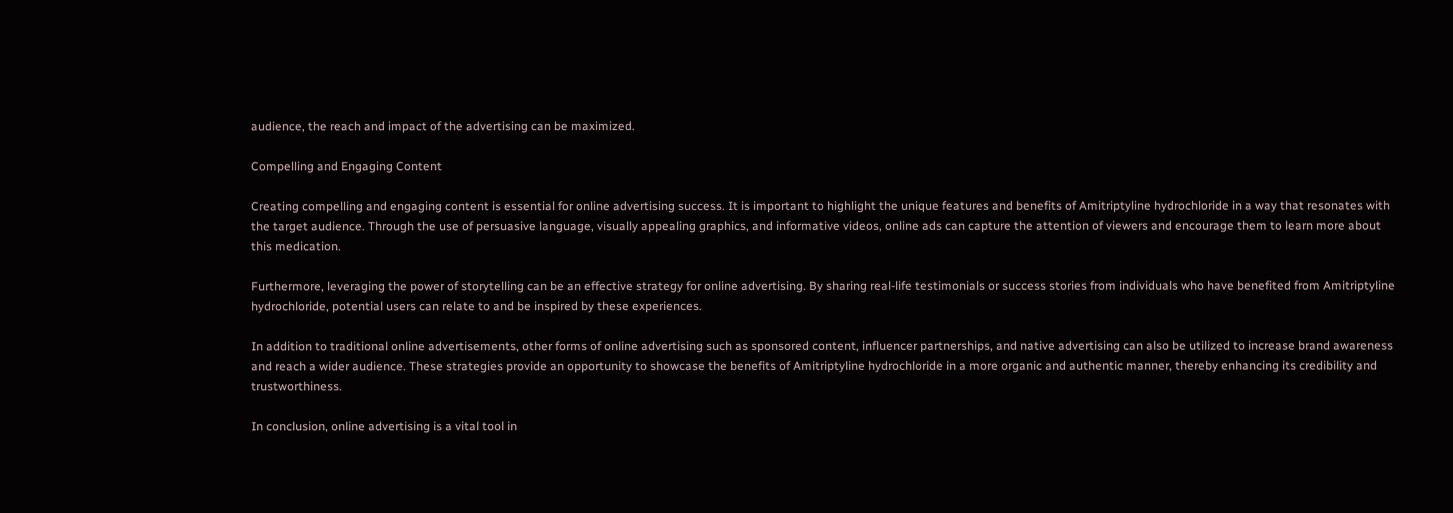audience, the reach and impact of the advertising can be maximized.

Compelling and Engaging Content

Creating compelling and engaging content is essential for online advertising success. It is important to highlight the unique features and benefits of Amitriptyline hydrochloride in a way that resonates with the target audience. Through the use of persuasive language, visually appealing graphics, and informative videos, online ads can capture the attention of viewers and encourage them to learn more about this medication.

Furthermore, leveraging the power of storytelling can be an effective strategy for online advertising. By sharing real-life testimonials or success stories from individuals who have benefited from Amitriptyline hydrochloride, potential users can relate to and be inspired by these experiences.

In addition to traditional online advertisements, other forms of online advertising such as sponsored content, influencer partnerships, and native advertising can also be utilized to increase brand awareness and reach a wider audience. These strategies provide an opportunity to showcase the benefits of Amitriptyline hydrochloride in a more organic and authentic manner, thereby enhancing its credibility and trustworthiness.

In conclusion, online advertising is a vital tool in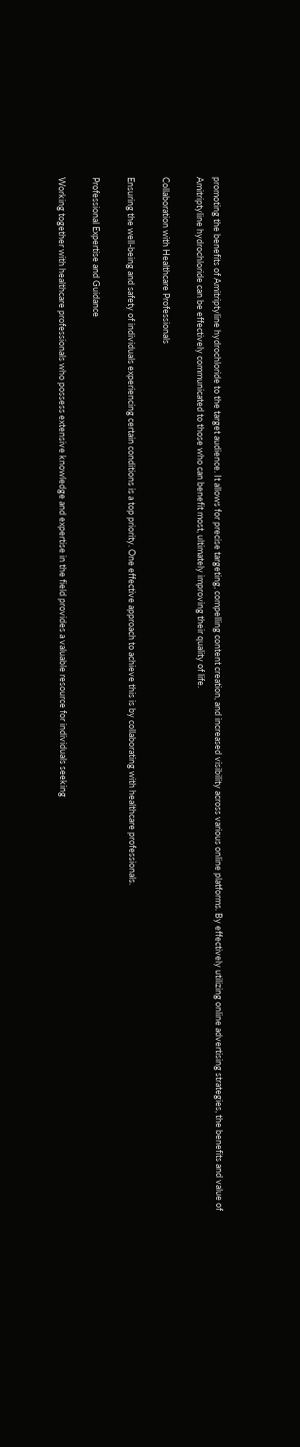promoting the benefits of Amitriptyline hydrochloride to the target audience. It allows for precise targeting, compelling content creation, and increased visibility across various online platforms. By effectively utilizing online advertising strategies, the benefits and value of Amitriptyline hydrochloride can be effectively communicated to those who can benefit most, ultimately improving their quality of life.

Collaboration with Healthcare Professionals

Ensuring the well-being and safety of individuals experiencing certain conditions is a top priority. One effective approach to achieve this is by collaborating with healthcare professionals.

Professional Expertise and Guidance

Working together with healthcare professionals who possess extensive knowledge and expertise in the field provides a valuable resource for individuals seeking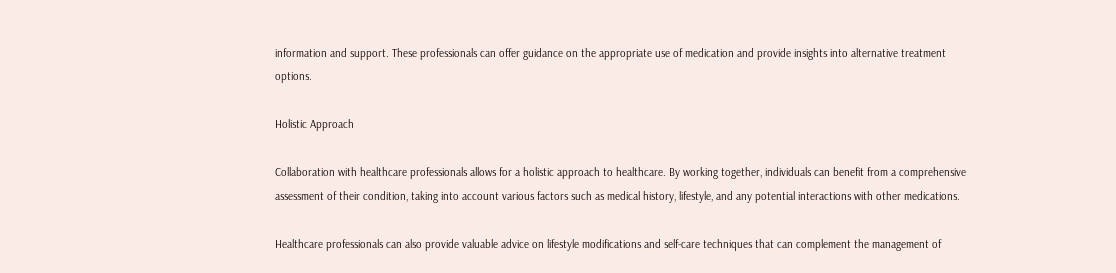information and support. These professionals can offer guidance on the appropriate use of medication and provide insights into alternative treatment options.

Holistic Approach

Collaboration with healthcare professionals allows for a holistic approach to healthcare. By working together, individuals can benefit from a comprehensive assessment of their condition, taking into account various factors such as medical history, lifestyle, and any potential interactions with other medications.

Healthcare professionals can also provide valuable advice on lifestyle modifications and self-care techniques that can complement the management of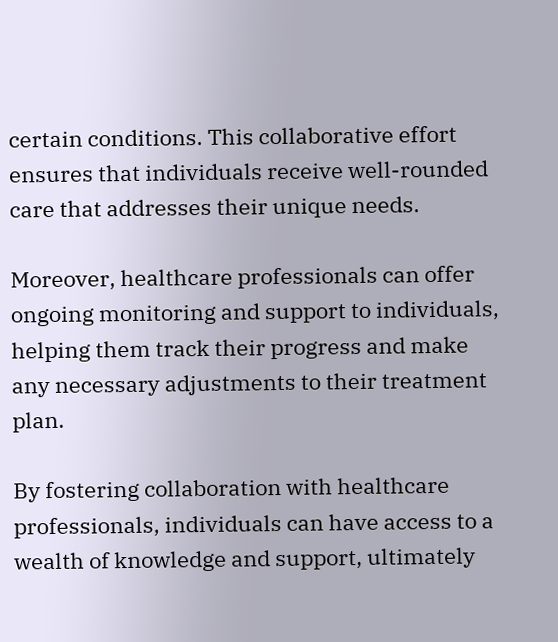certain conditions. This collaborative effort ensures that individuals receive well-rounded care that addresses their unique needs.

Moreover, healthcare professionals can offer ongoing monitoring and support to individuals, helping them track their progress and make any necessary adjustments to their treatment plan.

By fostering collaboration with healthcare professionals, individuals can have access to a wealth of knowledge and support, ultimately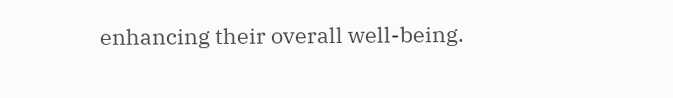enhancing their overall well-being.